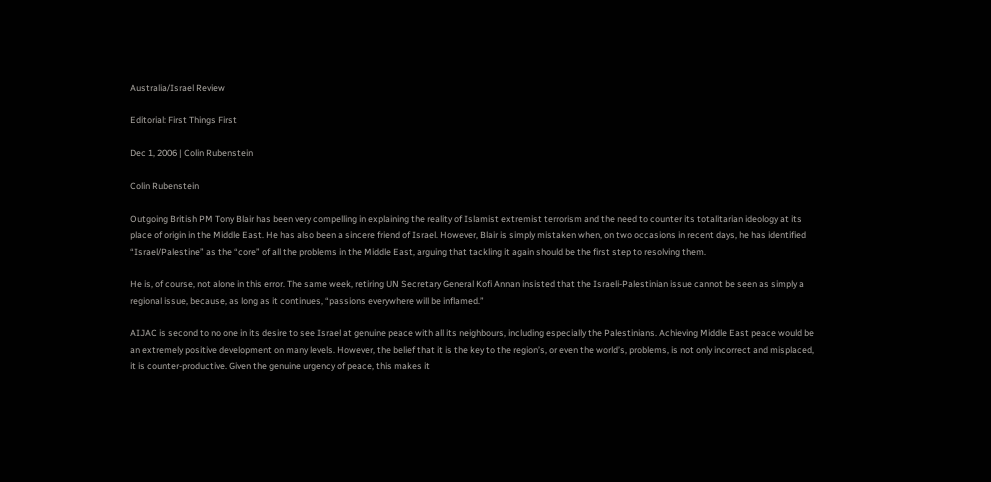Australia/Israel Review

Editorial: First Things First

Dec 1, 2006 | Colin Rubenstein

Colin Rubenstein

Outgoing British PM Tony Blair has been very compelling in explaining the reality of Islamist extremist terrorism and the need to counter its totalitarian ideology at its place of origin in the Middle East. He has also been a sincere friend of Israel. However, Blair is simply mistaken when, on two occasions in recent days, he has identified “Israel/Palestine” as the “core” of all the problems in the Middle East, arguing that tackling it again should be the first step to resolving them.

He is, of course, not alone in this error. The same week, retiring UN Secretary General Kofi Annan insisted that the Israeli-Palestinian issue cannot be seen as simply a regional issue, because, as long as it continues, “passions everywhere will be inflamed.”

AIJAC is second to no one in its desire to see Israel at genuine peace with all its neighbours, including especially the Palestinians. Achieving Middle East peace would be an extremely positive development on many levels. However, the belief that it is the key to the region’s, or even the world’s, problems, is not only incorrect and misplaced, it is counter-productive. Given the genuine urgency of peace, this makes it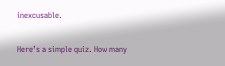inexcusable.

Here’s a simple quiz. How many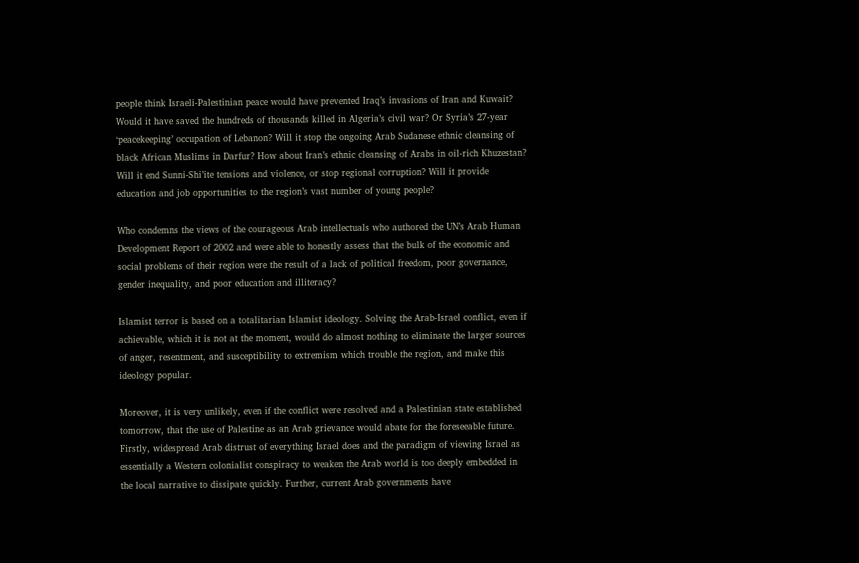people think Israeli-Palestinian peace would have prevented Iraq’s invasions of Iran and Kuwait? Would it have saved the hundreds of thousands killed in Algeria’s civil war? Or Syria’s 27-year ‘peacekeeping’ occupation of Lebanon? Will it stop the ongoing Arab Sudanese ethnic cleansing of black African Muslims in Darfur? How about Iran’s ethnic cleansing of Arabs in oil-rich Khuzestan? Will it end Sunni-Shi’ite tensions and violence, or stop regional corruption? Will it provide education and job opportunities to the region’s vast number of young people?

Who condemns the views of the courageous Arab intellectuals who authored the UN’s Arab Human Development Report of 2002 and were able to honestly assess that the bulk of the economic and social problems of their region were the result of a lack of political freedom, poor governance, gender inequality, and poor education and illiteracy?

Islamist terror is based on a totalitarian Islamist ideology. Solving the Arab-Israel conflict, even if achievable, which it is not at the moment, would do almost nothing to eliminate the larger sources of anger, resentment, and susceptibility to extremism which trouble the region, and make this ideology popular.

Moreover, it is very unlikely, even if the conflict were resolved and a Palestinian state established tomorrow, that the use of Palestine as an Arab grievance would abate for the foreseeable future. Firstly, widespread Arab distrust of everything Israel does and the paradigm of viewing Israel as essentially a Western colonialist conspiracy to weaken the Arab world is too deeply embedded in the local narrative to dissipate quickly. Further, current Arab governments have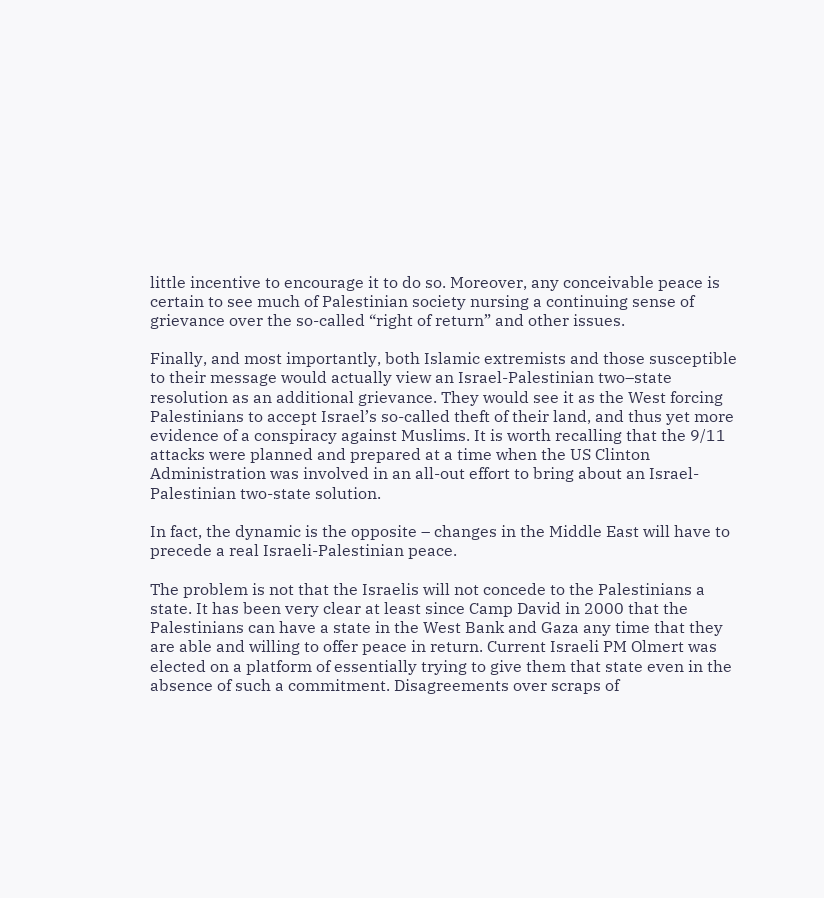little incentive to encourage it to do so. Moreover, any conceivable peace is certain to see much of Palestinian society nursing a continuing sense of grievance over the so-called “right of return” and other issues.

Finally, and most importantly, both Islamic extremists and those susceptible to their message would actually view an Israel-Palestinian two–state resolution as an additional grievance. They would see it as the West forcing Palestinians to accept Israel’s so-called theft of their land, and thus yet more evidence of a conspiracy against Muslims. It is worth recalling that the 9/11 attacks were planned and prepared at a time when the US Clinton Administration was involved in an all-out effort to bring about an Israel-Palestinian two-state solution.

In fact, the dynamic is the opposite – changes in the Middle East will have to precede a real Israeli-Palestinian peace.

The problem is not that the Israelis will not concede to the Palestinians a state. It has been very clear at least since Camp David in 2000 that the Palestinians can have a state in the West Bank and Gaza any time that they are able and willing to offer peace in return. Current Israeli PM Olmert was elected on a platform of essentially trying to give them that state even in the absence of such a commitment. Disagreements over scraps of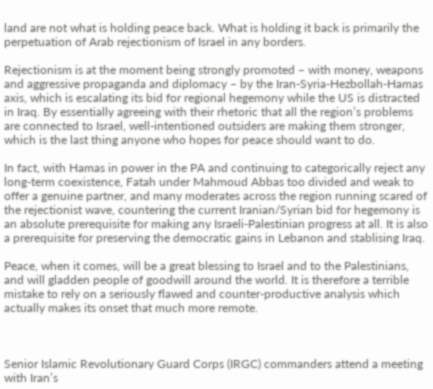land are not what is holding peace back. What is holding it back is primarily the perpetuation of Arab rejectionism of Israel in any borders.

Rejectionism is at the moment being strongly promoted – with money, weapons and aggressive propaganda and diplomacy – by the Iran-Syria-Hezbollah-Hamas axis, which is escalating its bid for regional hegemony while the US is distracted in Iraq. By essentially agreeing with their rhetoric that all the region’s problems are connected to Israel, well-intentioned outsiders are making them stronger, which is the last thing anyone who hopes for peace should want to do.

In fact, with Hamas in power in the PA and continuing to categorically reject any long-term coexistence, Fatah under Mahmoud Abbas too divided and weak to offer a genuine partner, and many moderates across the region running scared of the rejectionist wave, countering the current Iranian/Syrian bid for hegemony is an absolute prerequisite for making any Israeli-Palestinian progress at all. It is also a prerequisite for preserving the democratic gains in Lebanon and stablising Iraq.

Peace, when it comes, will be a great blessing to Israel and to the Palestinians, and will gladden people of goodwill around the world. It is therefore a terrible mistake to rely on a seriously flawed and counter-productive analysis which actually makes its onset that much more remote.



Senior Islamic Revolutionary Guard Corps (IRGC) commanders attend a meeting with Iran’s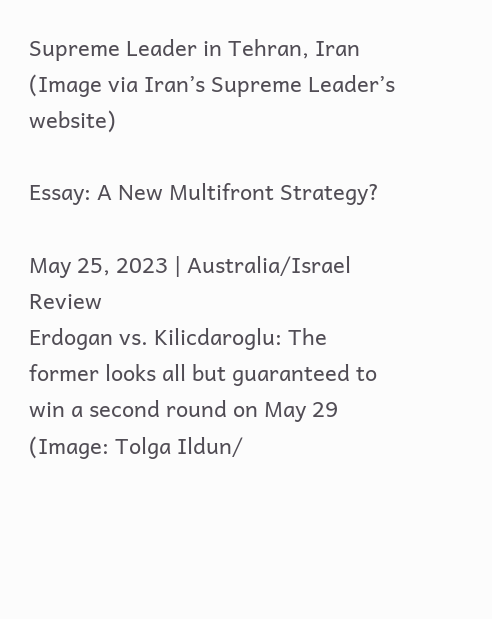Supreme Leader in Tehran, Iran (Image via Iran’s Supreme Leader’s website)

Essay: A New Multifront Strategy?

May 25, 2023 | Australia/Israel Review
Erdogan vs. Kilicdaroglu: The former looks all but guaranteed to win a second round on May 29 (Image: Tolga Ildun/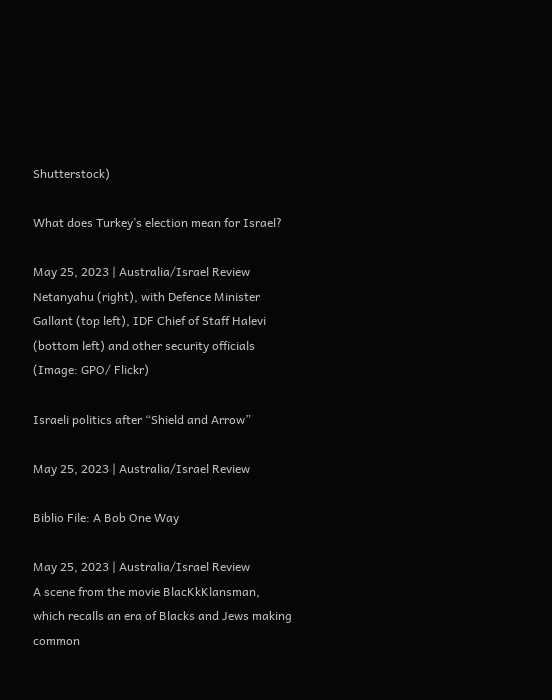Shutterstock)

What does Turkey’s election mean for Israel?

May 25, 2023 | Australia/Israel Review
Netanyahu (right), with Defence Minister Gallant (top left), IDF Chief of Staff Halevi (bottom left) and other security officials (Image: GPO/ Flickr)

Israeli politics after “Shield and Arrow”

May 25, 2023 | Australia/Israel Review

Biblio File: A Bob One Way

May 25, 2023 | Australia/Israel Review
A scene from the movie BlacKkKlansman, which recalls an era of Blacks and Jews making common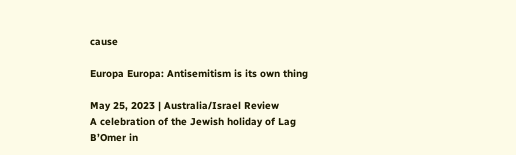cause

Europa Europa: Antisemitism is its own thing

May 25, 2023 | Australia/Israel Review
A celebration of the Jewish holiday of Lag B’Omer in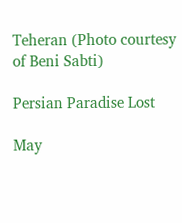Teheran (Photo courtesy of Beni Sabti)

Persian Paradise Lost

May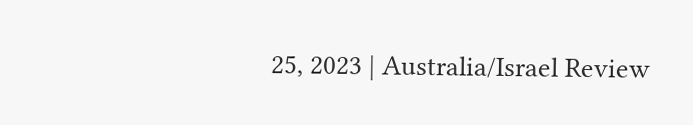25, 2023 | Australia/Israel Review